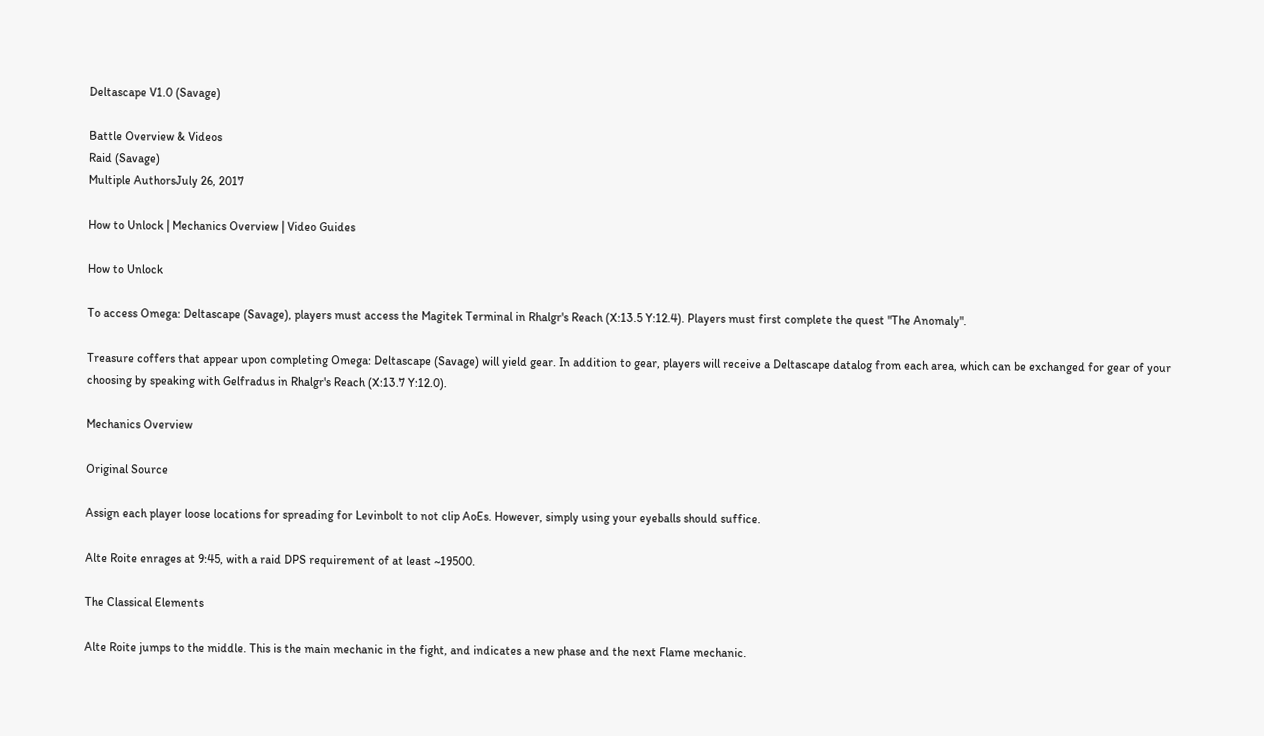Deltascape V1.0 (Savage)

Battle Overview & Videos
Raid (Savage)
Multiple AuthorsJuly 26, 2017

How to Unlock | Mechanics Overview | Video Guides

How to Unlock

To access Omega: Deltascape (Savage), players must access the Magitek Terminal in Rhalgr's Reach (X:13.5 Y:12.4). Players must first complete the quest "The Anomaly".

Treasure coffers that appear upon completing Omega: Deltascape (Savage) will yield gear. In addition to gear, players will receive a Deltascape datalog from each area, which can be exchanged for gear of your choosing by speaking with Gelfradus in Rhalgr's Reach (X:13.7 Y:12.0).

Mechanics Overview

Original Source

Assign each player loose locations for spreading for Levinbolt to not clip AoEs. However, simply using your eyeballs should suffice.

Alte Roite enrages at 9:45, with a raid DPS requirement of at least ~19500.

The Classical Elements

Alte Roite jumps to the middle. This is the main mechanic in the fight, and indicates a new phase and the next Flame mechanic.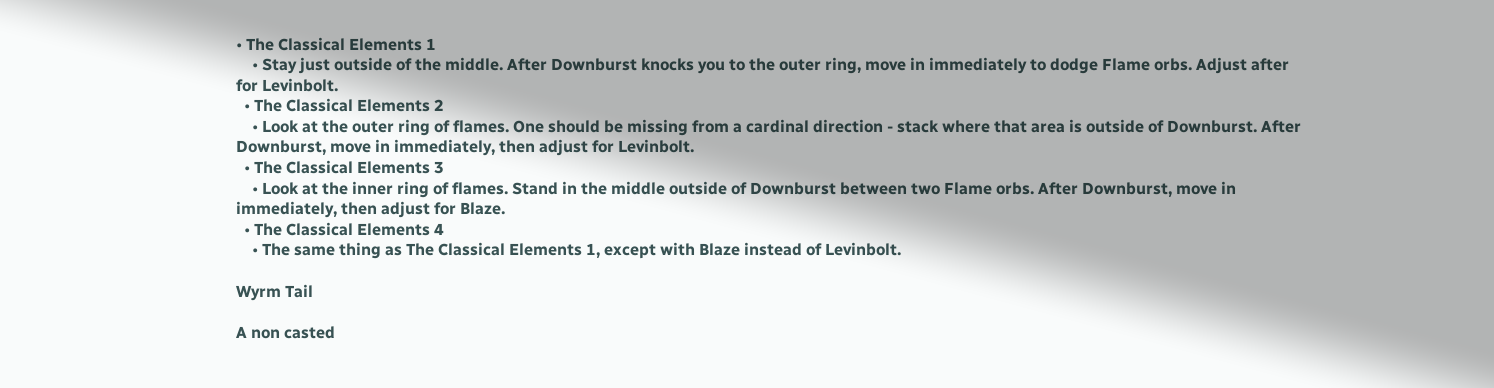• The Classical Elements 1
    • Stay just outside of the middle. After Downburst knocks you to the outer ring, move in immediately to dodge Flame orbs. Adjust after for Levinbolt.
  • The Classical Elements 2
    • Look at the outer ring of flames. One should be missing from a cardinal direction - stack where that area is outside of Downburst. After Downburst, move in immediately, then adjust for Levinbolt.
  • The Classical Elements 3
    • Look at the inner ring of flames. Stand in the middle outside of Downburst between two Flame orbs. After Downburst, move in immediately, then adjust for Blaze.
  • The Classical Elements 4
    • The same thing as The Classical Elements 1, except with Blaze instead of Levinbolt.

Wyrm Tail

A non casted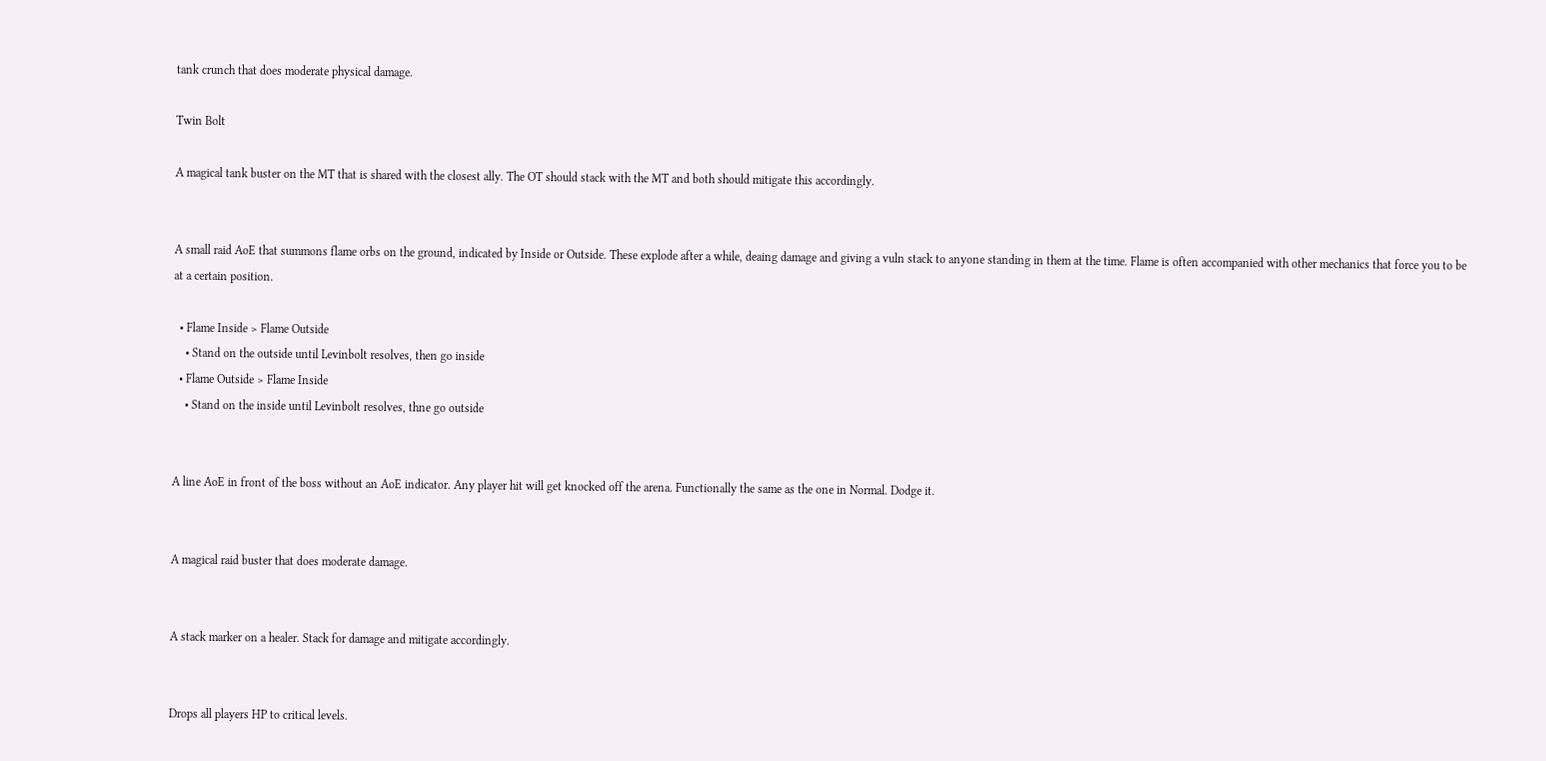tank crunch that does moderate physical damage.

Twin Bolt

A magical tank buster on the MT that is shared with the closest ally. The OT should stack with the MT and both should mitigate this accordingly.


A small raid AoE that summons flame orbs on the ground, indicated by Inside or Outside. These explode after a while, deaing damage and giving a vuln stack to anyone standing in them at the time. Flame is often accompanied with other mechanics that force you to be at a certain position.

  • Flame Inside > Flame Outside
    • Stand on the outside until Levinbolt resolves, then go inside
  • Flame Outside > Flame Inside
    • Stand on the inside until Levinbolt resolves, thne go outside


A line AoE in front of the boss without an AoE indicator. Any player hit will get knocked off the arena. Functionally the same as the one in Normal. Dodge it.


A magical raid buster that does moderate damage.


A stack marker on a healer. Stack for damage and mitigate accordingly.


Drops all players HP to critical levels.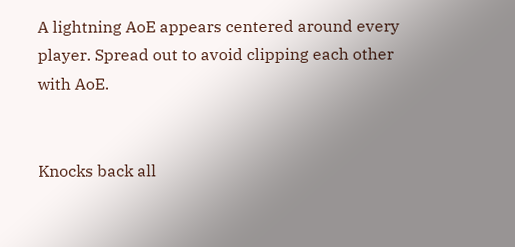A lightning AoE appears centered around every player. Spread out to avoid clipping each other with AoE.


Knocks back all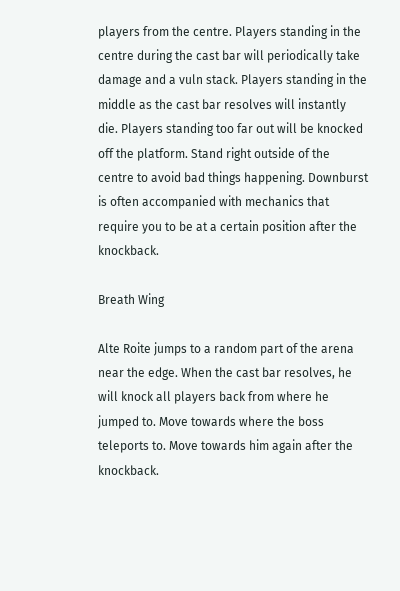players from the centre. Players standing in the centre during the cast bar will periodically take damage and a vuln stack. Players standing in the middle as the cast bar resolves will instantly die. Players standing too far out will be knocked off the platform. Stand right outside of the centre to avoid bad things happening. Downburst is often accompanied with mechanics that require you to be at a certain position after the knockback.

Breath Wing

Alte Roite jumps to a random part of the arena near the edge. When the cast bar resolves, he will knock all players back from where he jumped to. Move towards where the boss teleports to. Move towards him again after the knockback.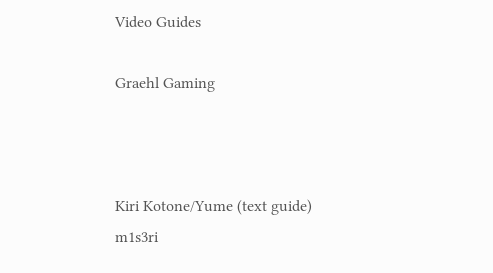Video Guides

Graehl Gaming



Kiri Kotone/Yume (text guide)
m1s3ri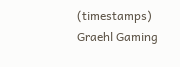(timestamps)
Graehl Gaming